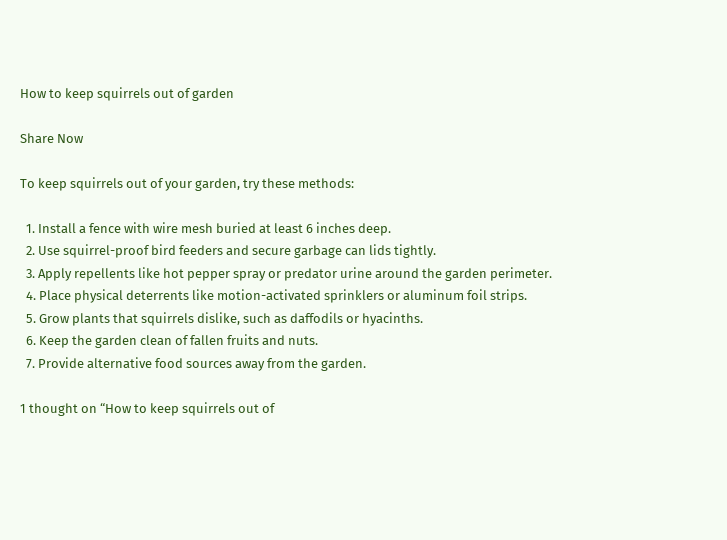How to keep squirrels out of garden

Share Now

To keep squirrels out of your garden, try these methods:

  1. Install a fence with wire mesh buried at least 6 inches deep.
  2. Use squirrel-proof bird feeders and secure garbage can lids tightly.
  3. Apply repellents like hot pepper spray or predator urine around the garden perimeter.
  4. Place physical deterrents like motion-activated sprinklers or aluminum foil strips.
  5. Grow plants that squirrels dislike, such as daffodils or hyacinths.
  6. Keep the garden clean of fallen fruits and nuts.
  7. Provide alternative food sources away from the garden.

1 thought on “How to keep squirrels out of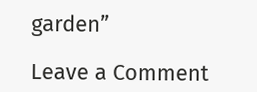garden”

Leave a Comment